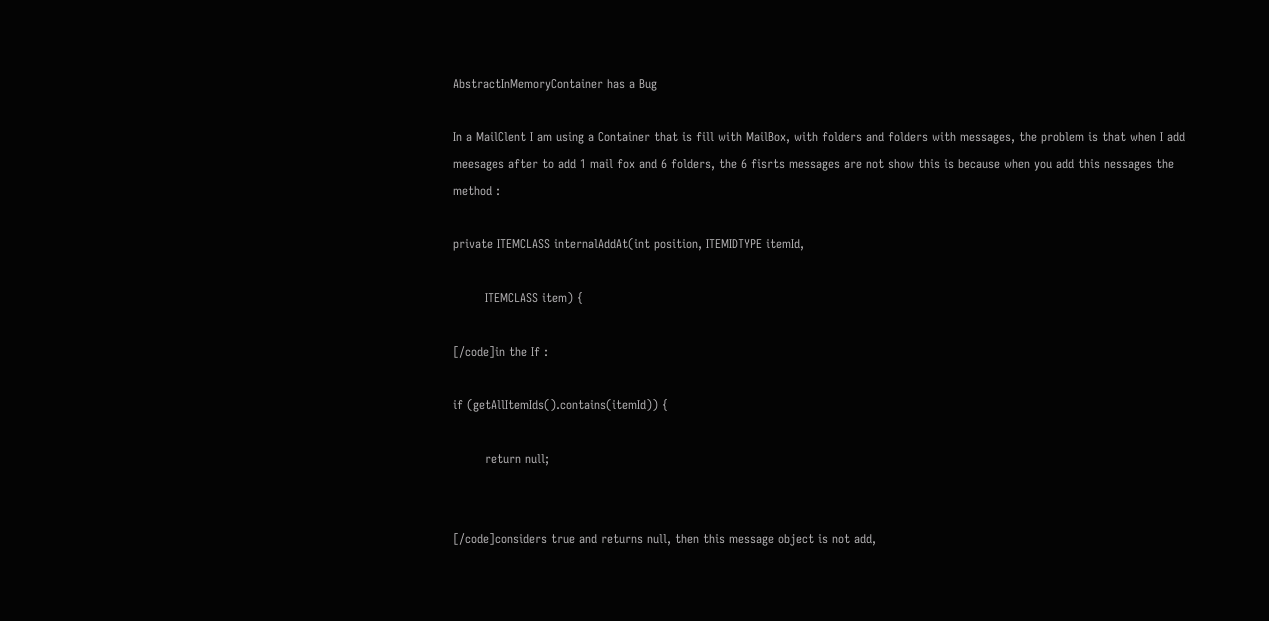AbstractInMemoryContainer has a Bug

In a MailClent I am using a Container that is fill with MailBox, with folders and folders with messages, the problem is that when I add meesages after to add 1 mail fox and 6 folders, the 6 fisrts messages are not show this is because when you add this nessages the method :

private ITEMCLASS internalAddAt(int position, ITEMIDTYPE itemId,

        ITEMCLASS item) {

[/code]in the If :

if (getAllItemIds().contains(itemId)) {

        return null;


[/code]considers true and returns null, then this message object is not add,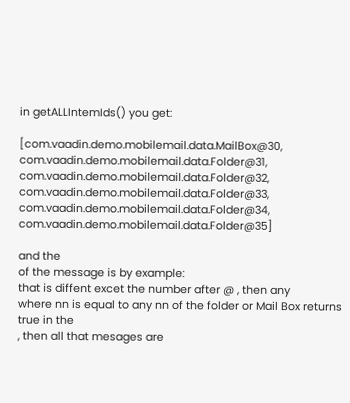in getALLIntemIds() you get:

[com.vaadin.demo.mobilemail.data.MailBox@30, com.vaadin.demo.mobilemail.data.Folder@31, com.vaadin.demo.mobilemail.data.Folder@32, com.vaadin.demo.mobilemail.data.Folder@33, com.vaadin.demo.mobilemail.data.Folder@34, com.vaadin.demo.mobilemail.data.Folder@35]

and the
of the message is by example:
that is diffent excet the number after @ , then any
where nn is equal to any nn of the folder or Mail Box returns true in the
, then all that mesages are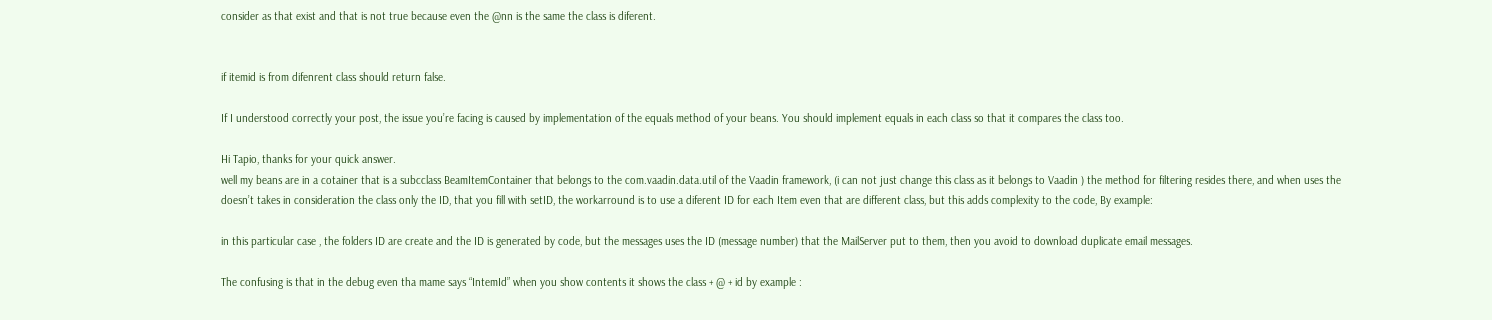consider as that exist and that is not true because even the @nn is the same the class is diferent.


if itemid is from difenrent class should return false.

If I understood correctly your post, the issue you’re facing is caused by implementation of the equals method of your beans. You should implement equals in each class so that it compares the class too.

Hi Tapio, thanks for your quick answer.
well my beans are in a cotainer that is a subcclass BeamItemContainer that belongs to the com.vaadin.data.util of the Vaadin framework, (i can not just change this class as it belongs to Vaadin ) the method for filtering resides there, and when uses the
doesn’t takes in consideration the class only the ID, that you fill with setID, the workarround is to use a diferent ID for each Item even that are different class, but this adds complexity to the code, By example:

in this particular case , the folders ID are create and the ID is generated by code, but the messages uses the ID (message number) that the MailServer put to them, then you avoid to download duplicate email messages.

The confusing is that in the debug even tha mame says “IntemId” when you show contents it shows the class + @ + id by example :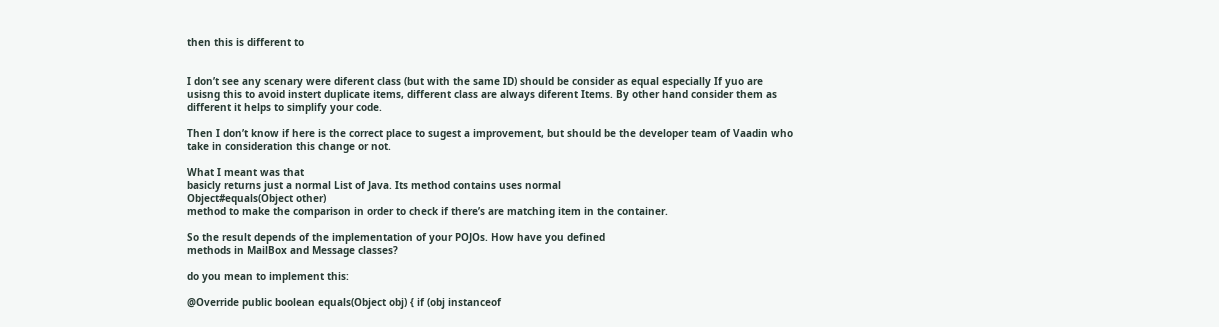then this is different to


I don’t see any scenary were diferent class (but with the same ID) should be consider as equal especially If yuo are usisng this to avoid instert duplicate items, different class are always diferent Items. By other hand consider them as different it helps to simplify your code.

Then I don’t know if here is the correct place to sugest a improvement, but should be the developer team of Vaadin who take in consideration this change or not.

What I meant was that
basicly returns just a normal List of Java. Its method contains uses normal
Object#equals(Object other)
method to make the comparison in order to check if there’s are matching item in the container.

So the result depends of the implementation of your POJOs. How have you defined
methods in MailBox and Message classes?

do you mean to implement this:

@Override public boolean equals(Object obj) { if (obj instanceof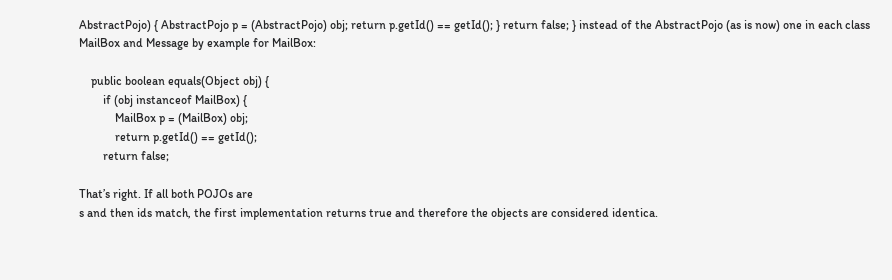AbstractPojo) { AbstractPojo p = (AbstractPojo) obj; return p.getId() == getId(); } return false; } instead of the AbstractPojo (as is now) one in each class MailBox and Message by example for MailBox:

    public boolean equals(Object obj) {
        if (obj instanceof MailBox) {
            MailBox p = (MailBox) obj;
            return p.getId() == getId();
        return false;

That’s right. If all both POJOs are
s and then ids match, the first implementation returns true and therefore the objects are considered identica.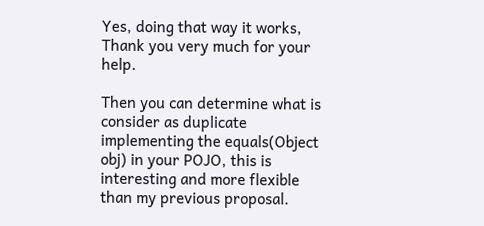Yes, doing that way it works, Thank you very much for your help.

Then you can determine what is consider as duplicate implementing the equals(Object obj) in your POJO, this is interesting and more flexible than my previous proposal.